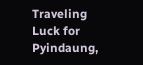Traveling Luck for Pyindaung,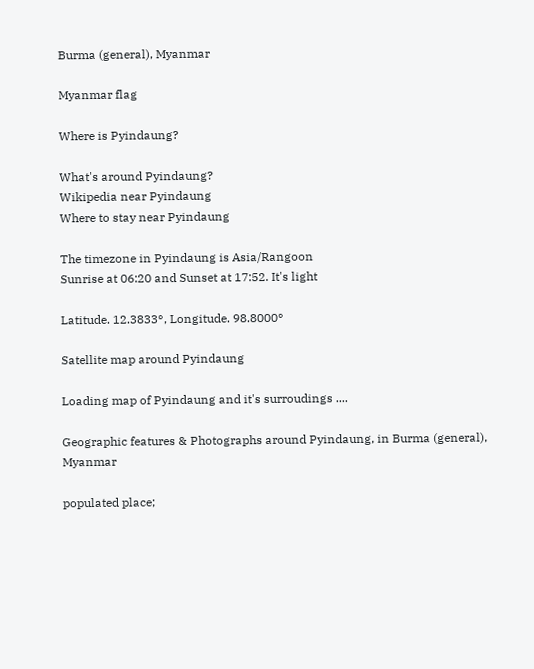Burma (general), Myanmar

Myanmar flag

Where is Pyindaung?

What's around Pyindaung?
Wikipedia near Pyindaung
Where to stay near Pyindaung

The timezone in Pyindaung is Asia/Rangoon
Sunrise at 06:20 and Sunset at 17:52. It's light

Latitude. 12.3833°, Longitude. 98.8000°

Satellite map around Pyindaung

Loading map of Pyindaung and it's surroudings ....

Geographic features & Photographs around Pyindaung, in Burma (general), Myanmar

populated place;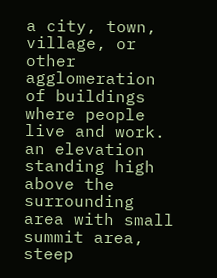a city, town, village, or other agglomeration of buildings where people live and work.
an elevation standing high above the surrounding area with small summit area, steep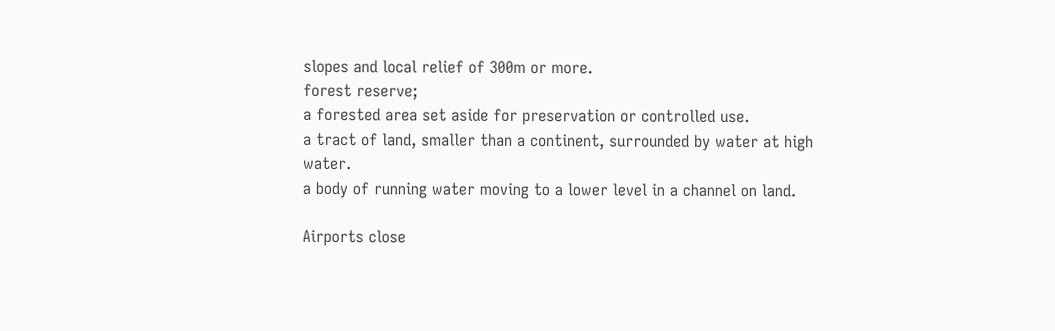slopes and local relief of 300m or more.
forest reserve;
a forested area set aside for preservation or controlled use.
a tract of land, smaller than a continent, surrounded by water at high water.
a body of running water moving to a lower level in a channel on land.

Airports close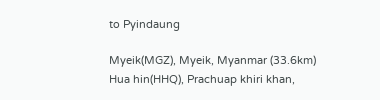to Pyindaung

Myeik(MGZ), Myeik, Myanmar (33.6km)
Hua hin(HHQ), Prachuap khiri khan,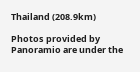Thailand (208.9km)

Photos provided by Panoramio are under the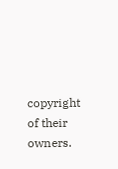copyright of their owners.